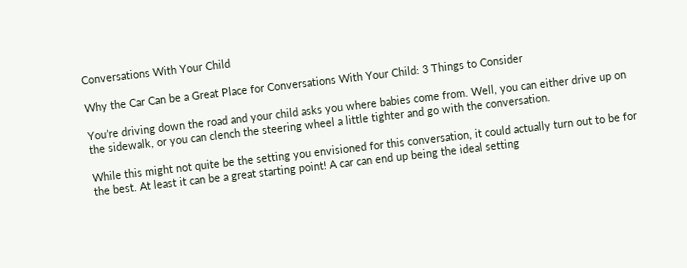Conversations With Your Child

Why the Car Can be a Great Place for Conversations With Your Child: 3 Things to Consider

You’re driving down the road and your child asks you where babies come from. Well, you can either drive up on the sidewalk, or you can clench the steering wheel a little tighter and go with the conversation.

While this might not quite be the setting you envisioned for this conversation, it could actually turn out to be for the best. At least it can be a great starting point! A car can end up being the ideal setting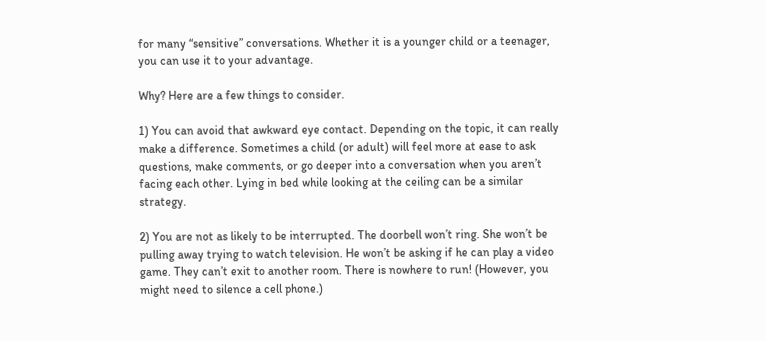for many “sensitive” conversations. Whether it is a younger child or a teenager, you can use it to your advantage.

Why? Here are a few things to consider.

1) You can avoid that awkward eye contact. Depending on the topic, it can really make a difference. Sometimes a child (or adult) will feel more at ease to ask questions, make comments, or go deeper into a conversation when you aren’t facing each other. Lying in bed while looking at the ceiling can be a similar strategy.

2) You are not as likely to be interrupted. The doorbell won’t ring. She won’t be pulling away trying to watch television. He won’t be asking if he can play a video game. They can’t exit to another room. There is nowhere to run! (However, you might need to silence a cell phone.)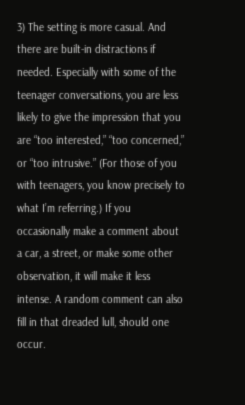3) The setting is more casual. And there are built-in distractions if needed. Especially with some of the teenager conversations, you are less likely to give the impression that you are “too interested,” “too concerned,” or “too intrusive.” (For those of you with teenagers, you know precisely to what I’m referring.) If you occasionally make a comment about a car, a street, or make some other observation, it will make it less intense. A random comment can also fill in that dreaded lull, should one occur.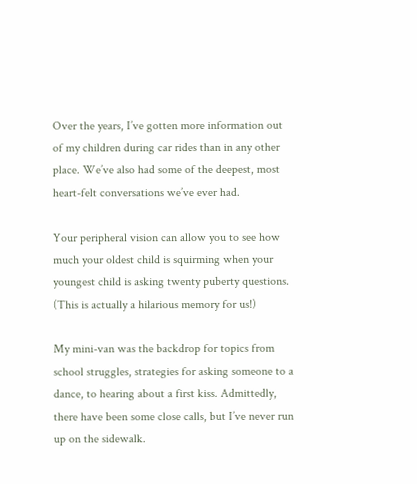Over the years, I’ve gotten more information out of my children during car rides than in any other place. We’ve also had some of the deepest, most heart-felt conversations we’ve ever had.

Your peripheral vision can allow you to see how much your oldest child is squirming when your youngest child is asking twenty puberty questions. (This is actually a hilarious memory for us!)

My mini-van was the backdrop for topics from school struggles, strategies for asking someone to a dance, to hearing about a first kiss. Admittedly, there have been some close calls, but I’ve never run up on the sidewalk.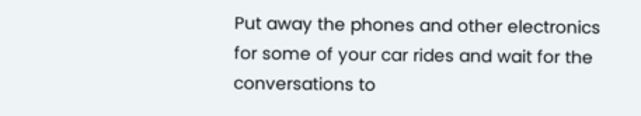Put away the phones and other electronics for some of your car rides and wait for the conversations to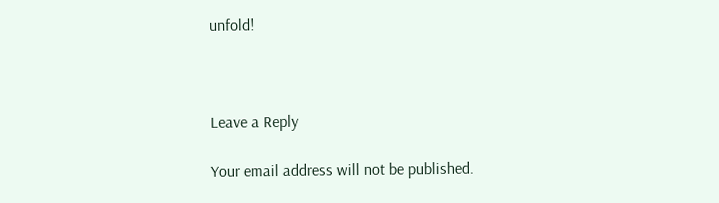unfold!



Leave a Reply

Your email address will not be published.